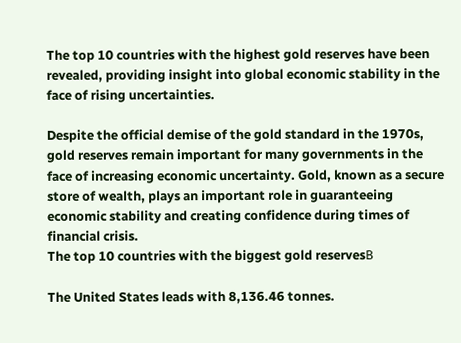The top 10 countries with the highest gold reserves have been revealed, providing insight into global economic stability in the face of rising uncertainties.

Despite the official demise of the gold standard in the 1970s, gold reserves remain important for many governments in the face of increasing economic uncertainty. Gold, known as a secure store of wealth, plays an important role in guaranteeing economic stability and creating confidence during times of financial crisis.
The top 10 countries with the biggest gold reservesΒ

The United States leads with 8,136.46 tonnes.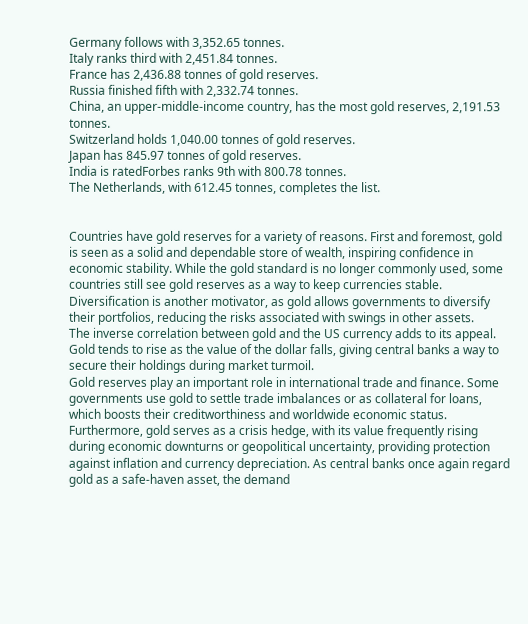Germany follows with 3,352.65 tonnes.
Italy ranks third with 2,451.84 tonnes.
France has 2,436.88 tonnes of gold reserves.
Russia finished fifth with 2,332.74 tonnes.
China, an upper-middle-income country, has the most gold reserves, 2,191.53 tonnes.
Switzerland holds 1,040.00 tonnes of gold reserves.
Japan has 845.97 tonnes of gold reserves.
India is ratedForbes ranks 9th with 800.78 tonnes.
The Netherlands, with 612.45 tonnes, completes the list.


Countries have gold reserves for a variety of reasons. First and foremost, gold is seen as a solid and dependable store of wealth, inspiring confidence in economic stability. While the gold standard is no longer commonly used, some countries still see gold reserves as a way to keep currencies stable.
Diversification is another motivator, as gold allows governments to diversify their portfolios, reducing the risks associated with swings in other assets.
The inverse correlation between gold and the US currency adds to its appeal. Gold tends to rise as the value of the dollar falls, giving central banks a way to secure their holdings during market turmoil.
Gold reserves play an important role in international trade and finance. Some governments use gold to settle trade imbalances or as collateral for loans, which boosts their creditworthiness and worldwide economic status. Furthermore, gold serves as a crisis hedge, with its value frequently rising during economic downturns or geopolitical uncertainty, providing protection against inflation and currency depreciation. As central banks once again regard gold as a safe-haven asset, the demand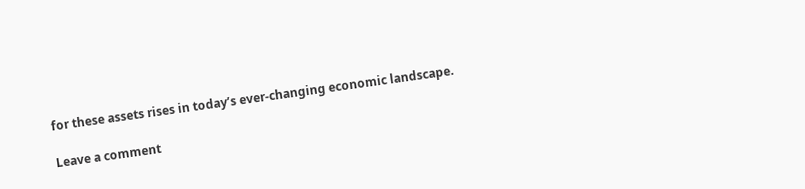for these assets rises in today’s ever-changing economic landscape.

Leave a comment